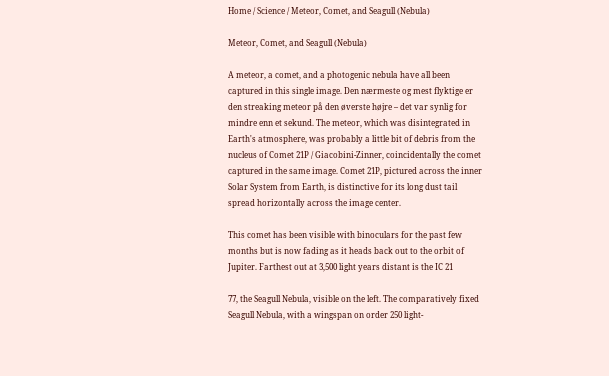Home / Science / Meteor, Comet, and Seagull (Nebula)

Meteor, Comet, and Seagull (Nebula)

A meteor, a comet, and a photogenic nebula have all been captured in this single image. Den nærmeste og mest flyktige er den streaking meteor på den øverste højre – det var synlig for mindre enn et sekund. The meteor, which was disintegrated in Earth's atmosphere, was probably a little bit of debris from the nucleus of Comet 21P / Giacobini-Zinner, coincidentally the comet captured in the same image. Comet 21P, pictured across the inner Solar System from Earth, is distinctive for its long dust tail spread horizontally across the image center.

This comet has been visible with binoculars for the past few months but is now fading as it heads back out to the orbit of Jupiter. Farthest out at 3,500 light years distant is the IC 21

77, the Seagull Nebula, visible on the left. The comparatively fixed Seagull Nebula, with a wingspan on order 250 light-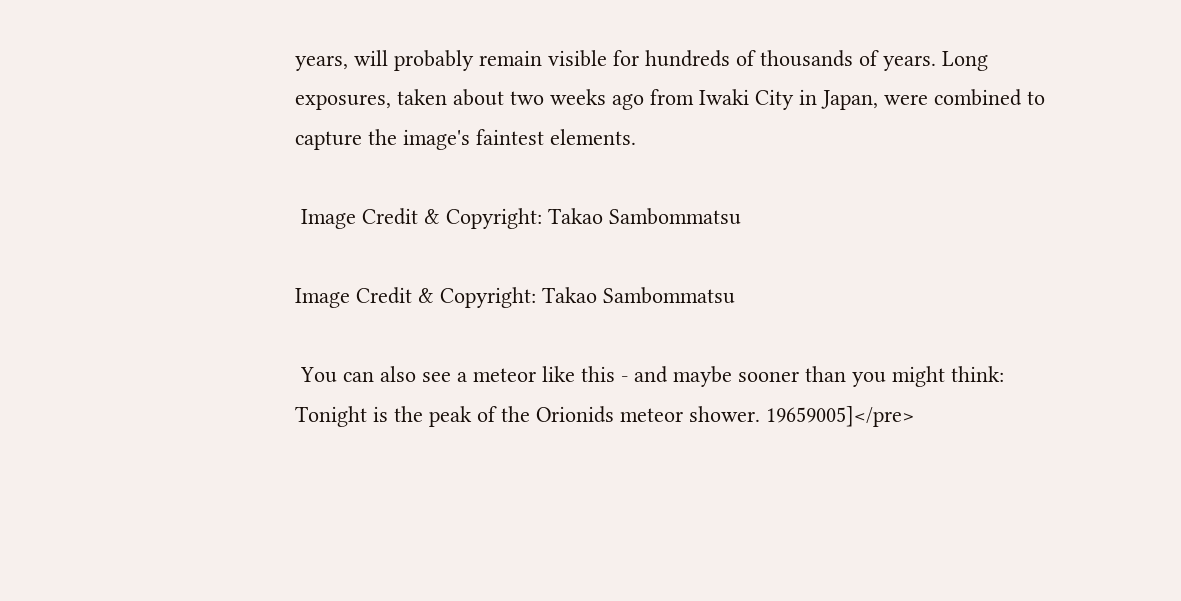years, will probably remain visible for hundreds of thousands of years. Long exposures, taken about two weeks ago from Iwaki City in Japan, were combined to capture the image's faintest elements.

 Image Credit & Copyright: Takao Sambommatsu

Image Credit & Copyright: Takao Sambommatsu

 You can also see a meteor like this - and maybe sooner than you might think: Tonight is the peak of the Orionids meteor shower. 19659005]</pre>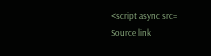<script async src=
Source link